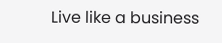Live like a business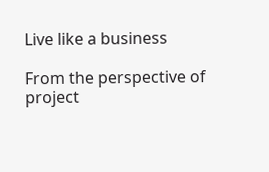Live like a business

From the perspective of project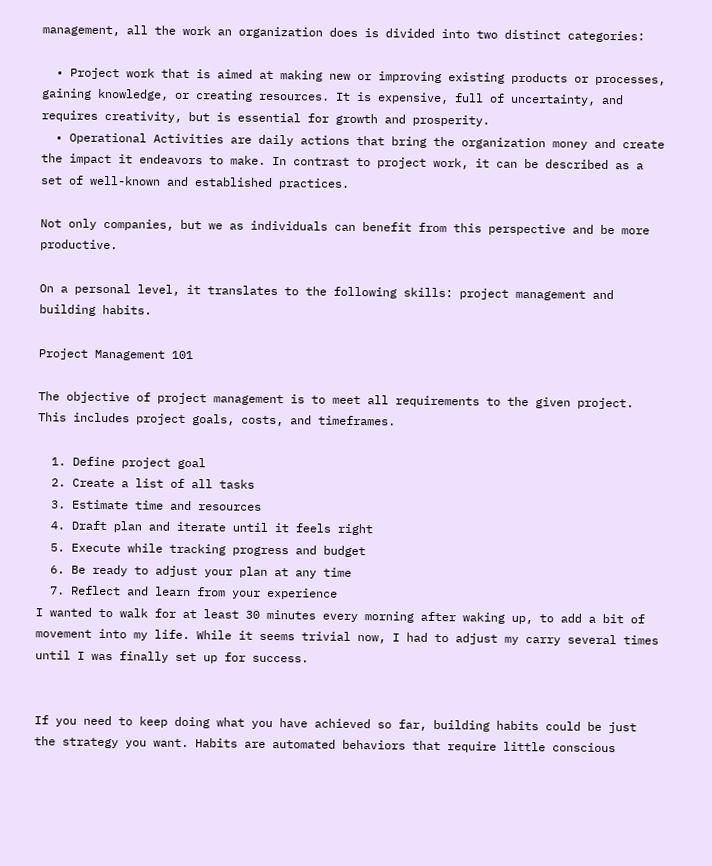management, all the work an organization does is divided into two distinct categories:

  • Project work that is aimed at making new or improving existing products or processes, gaining knowledge, or creating resources. It is expensive, full of uncertainty, and requires creativity, but is essential for growth and prosperity.
  • Operational Activities are daily actions that bring the organization money and create the impact it endeavors to make. In contrast to project work, it can be described as a set of well-known and established practices.

Not only companies, but we as individuals can benefit from this perspective and be more productive.

On a personal level, it translates to the following skills: project management and building habits.

Project Management 101

The objective of project management is to meet all requirements to the given project. This includes project goals, costs, and timeframes.

  1. Define project goal
  2. Create a list of all tasks
  3. Estimate time and resources
  4. Draft plan and iterate until it feels right
  5. Execute while tracking progress and budget
  6. Be ready to adjust your plan at any time
  7. Reflect and learn from your experience
I wanted to walk for at least 30 minutes every morning after waking up, to add a bit of movement into my life. While it seems trivial now, I had to adjust my carry several times until I was finally set up for success.


If you need to keep doing what you have achieved so far, building habits could be just the strategy you want. Habits are automated behaviors that require little conscious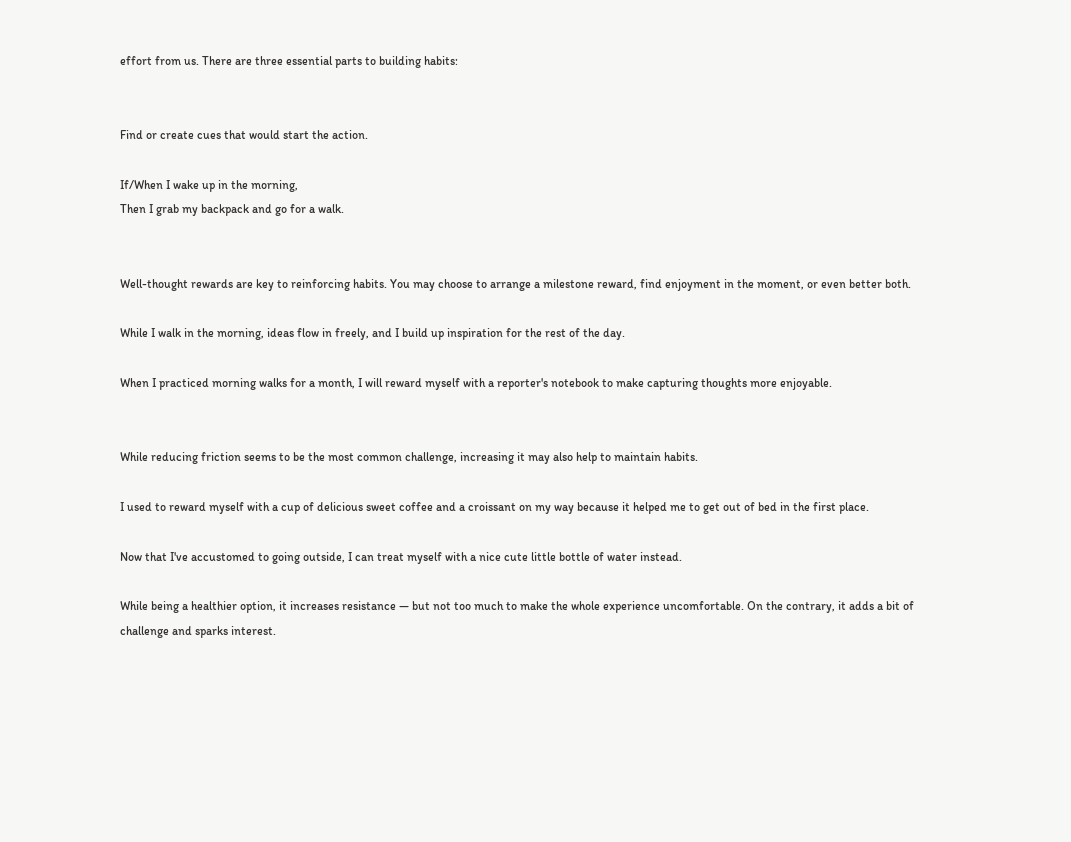effort from us. There are three essential parts to building habits:


Find or create cues that would start the action.

If/When I wake up in the morning,
Then I grab my backpack and go for a walk.


Well-thought rewards are key to reinforcing habits. You may choose to arrange a milestone reward, find enjoyment in the moment, or even better both.

While I walk in the morning, ideas flow in freely, and I build up inspiration for the rest of the day.

When I practiced morning walks for a month, I will reward myself with a reporter's notebook to make capturing thoughts more enjoyable.


While reducing friction seems to be the most common challenge, increasing it may also help to maintain habits.

I used to reward myself with a cup of delicious sweet coffee and a croissant on my way because it helped me to get out of bed in the first place.

Now that I've accustomed to going outside, I can treat myself with a nice cute little bottle of water instead.

While being a healthier option, it increases resistance — but not too much to make the whole experience uncomfortable. On the contrary, it adds a bit of challenge and sparks interest.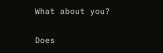What about you?

Does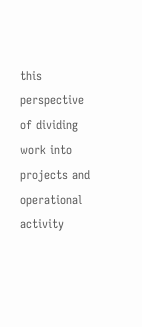this perspective of dividing work into projects and operational activity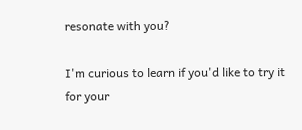resonate with you?

I'm curious to learn if you'd like to try it for your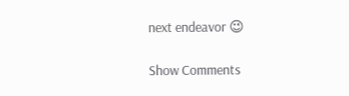next endeavor 😉

Show Comments